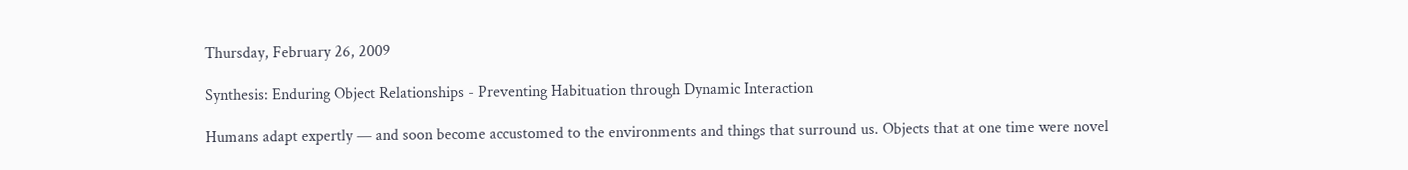Thursday, February 26, 2009

Synthesis: Enduring Object Relationships - Preventing Habituation through Dynamic Interaction

Humans adapt expertly — and soon become accustomed to the environments and things that surround us. Objects that at one time were novel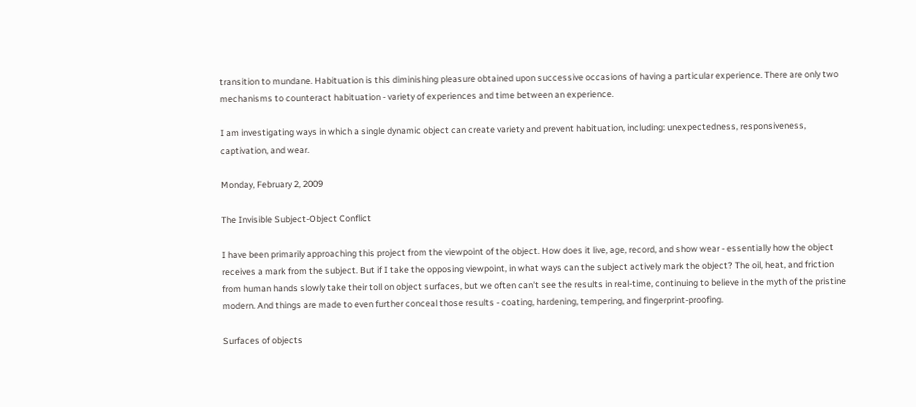transition to mundane. Habituation is this diminishing pleasure obtained upon successive occasions of having a particular experience. There are only two mechanisms to counteract habituation - variety of experiences and time between an experience.

I am investigating ways in which a single dynamic object can create variety and prevent habituation, including: unexpectedness, responsiveness, captivation, and wear.

Monday, February 2, 2009

The Invisible Subject-Object Conflict

I have been primarily approaching this project from the viewpoint of the object. How does it live, age, record, and show wear - essentially how the object receives a mark from the subject. But if I take the opposing viewpoint, in what ways can the subject actively mark the object? The oil, heat, and friction from human hands slowly take their toll on object surfaces, but we often can't see the results in real-time, continuing to believe in the myth of the pristine modern. And things are made to even further conceal those results - coating, hardening, tempering, and fingerprint-proofing.

Surfaces of objects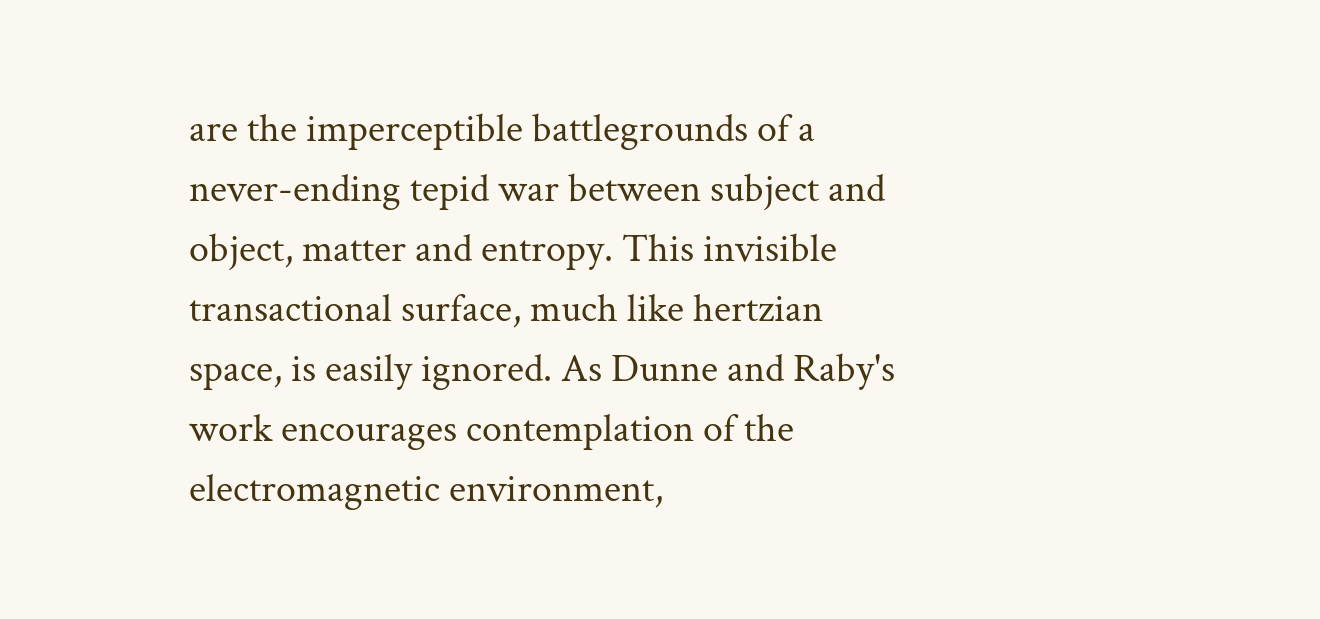are the imperceptible battlegrounds of a never-ending tepid war between subject and object, matter and entropy. This invisible transactional surface, much like hertzian space, is easily ignored. As Dunne and Raby's work encourages contemplation of the electromagnetic environment,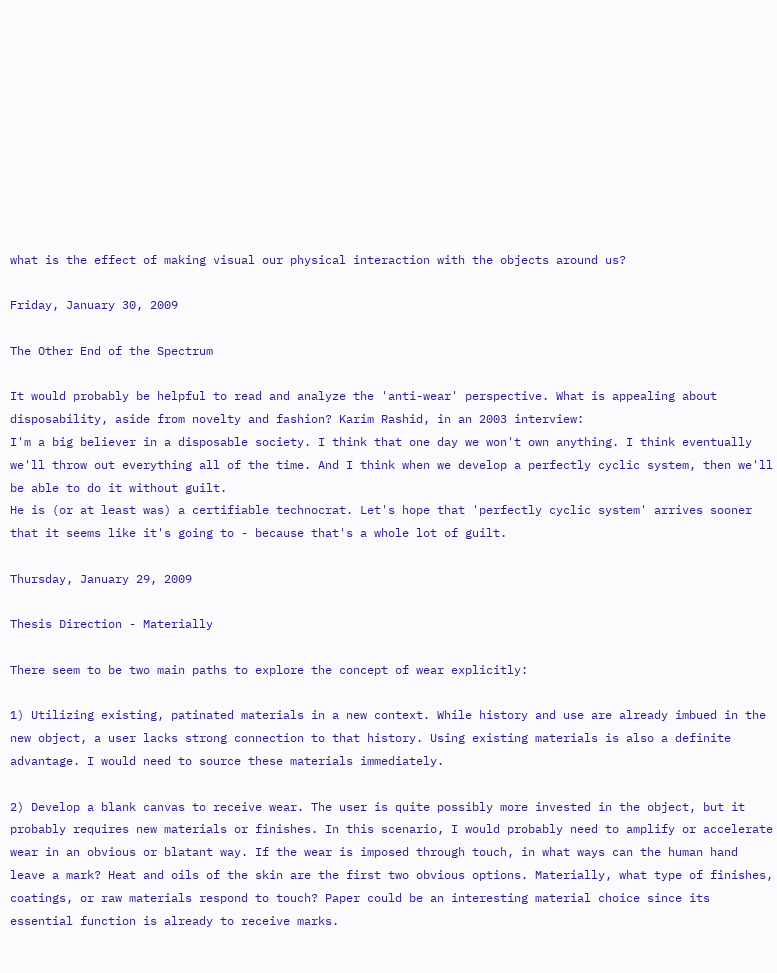what is the effect of making visual our physical interaction with the objects around us?

Friday, January 30, 2009

The Other End of the Spectrum

It would probably be helpful to read and analyze the 'anti-wear' perspective. What is appealing about disposability, aside from novelty and fashion? Karim Rashid, in an 2003 interview:
I'm a big believer in a disposable society. I think that one day we won't own anything. I think eventually we'll throw out everything all of the time. And I think when we develop a perfectly cyclic system, then we'll be able to do it without guilt.
He is (or at least was) a certifiable technocrat. Let's hope that 'perfectly cyclic system' arrives sooner that it seems like it's going to - because that's a whole lot of guilt.

Thursday, January 29, 2009

Thesis Direction - Materially

There seem to be two main paths to explore the concept of wear explicitly:

1) Utilizing existing, patinated materials in a new context. While history and use are already imbued in the new object, a user lacks strong connection to that history. Using existing materials is also a definite advantage. I would need to source these materials immediately.

2) Develop a blank canvas to receive wear. The user is quite possibly more invested in the object, but it probably requires new materials or finishes. In this scenario, I would probably need to amplify or accelerate wear in an obvious or blatant way. If the wear is imposed through touch, in what ways can the human hand leave a mark? Heat and oils of the skin are the first two obvious options. Materially, what type of finishes, coatings, or raw materials respond to touch? Paper could be an interesting material choice since its essential function is already to receive marks.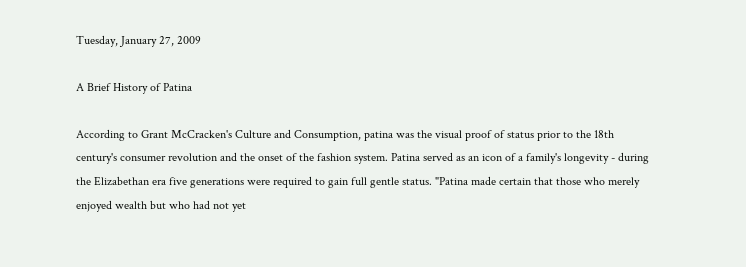Tuesday, January 27, 2009

A Brief History of Patina

According to Grant McCracken's Culture and Consumption, patina was the visual proof of status prior to the 18th century's consumer revolution and the onset of the fashion system. Patina served as an icon of a family's longevity - during the Elizabethan era five generations were required to gain full gentle status. "Patina made certain that those who merely enjoyed wealth but who had not yet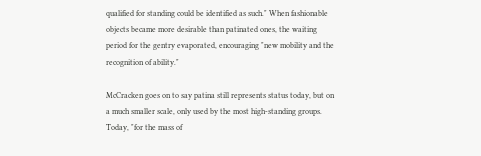qualified for standing could be identified as such." When fashionable objects became more desirable than patinated ones, the waiting period for the gentry evaporated, encouraging "new mobility and the recognition of ability."

McCracken goes on to say patina still represents status today, but on a much smaller scale, only used by the most high-standing groups. Today, "for the mass of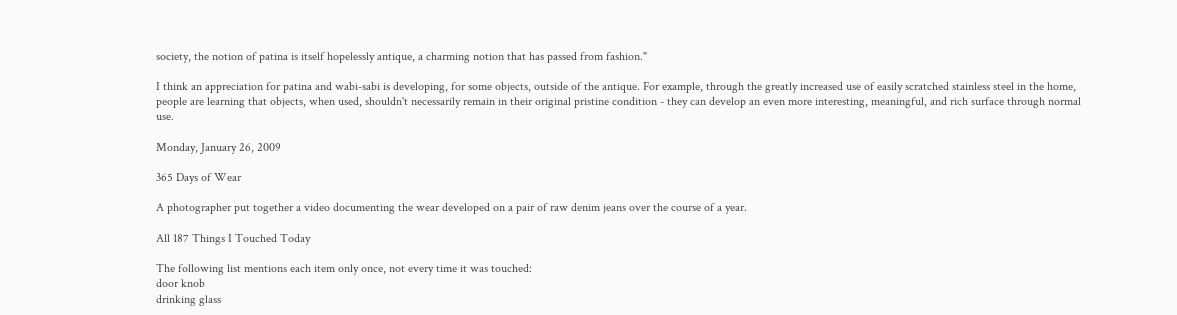society, the notion of patina is itself hopelessly antique, a charming notion that has passed from fashion."

I think an appreciation for patina and wabi-sabi is developing, for some objects, outside of the antique. For example, through the greatly increased use of easily scratched stainless steel in the home, people are learning that objects, when used, shouldn't necessarily remain in their original pristine condition - they can develop an even more interesting, meaningful, and rich surface through normal use.

Monday, January 26, 2009

365 Days of Wear

A photographer put together a video documenting the wear developed on a pair of raw denim jeans over the course of a year.

All 187 Things I Touched Today

The following list mentions each item only once, not every time it was touched:
door knob
drinking glass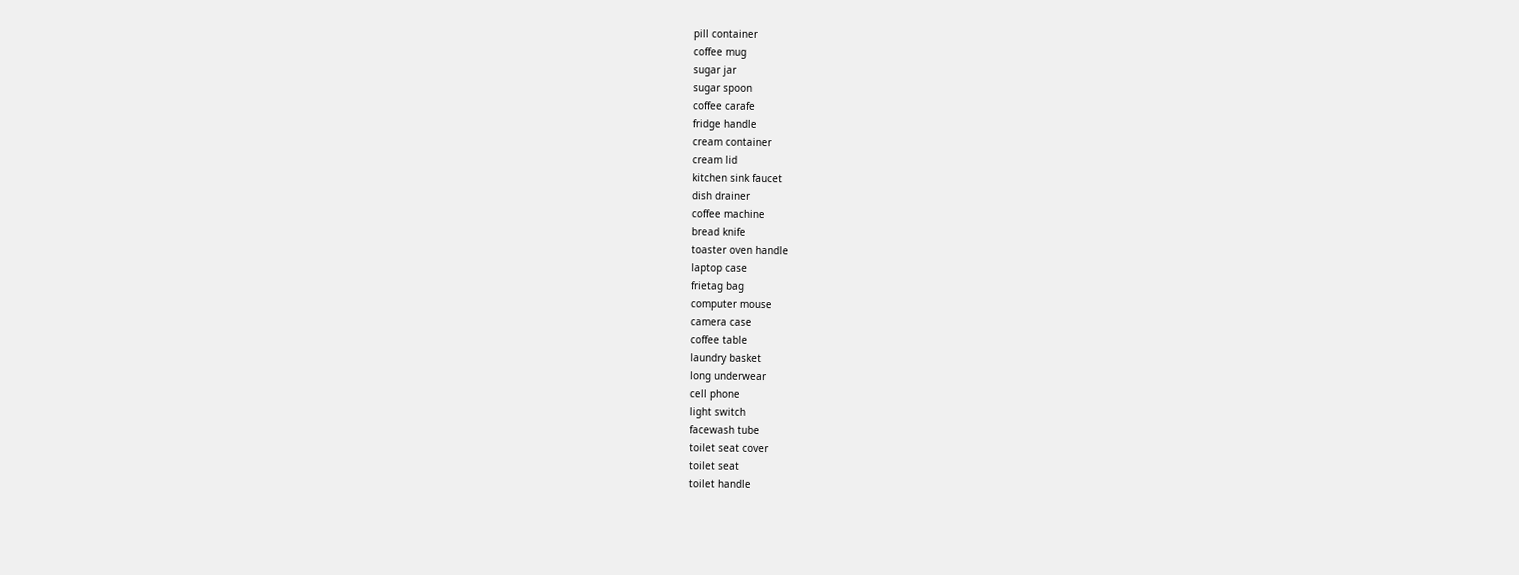pill container
coffee mug
sugar jar
sugar spoon
coffee carafe
fridge handle
cream container
cream lid
kitchen sink faucet
dish drainer
coffee machine
bread knife
toaster oven handle
laptop case
frietag bag
computer mouse
camera case
coffee table
laundry basket
long underwear
cell phone
light switch
facewash tube
toilet seat cover
toilet seat
toilet handle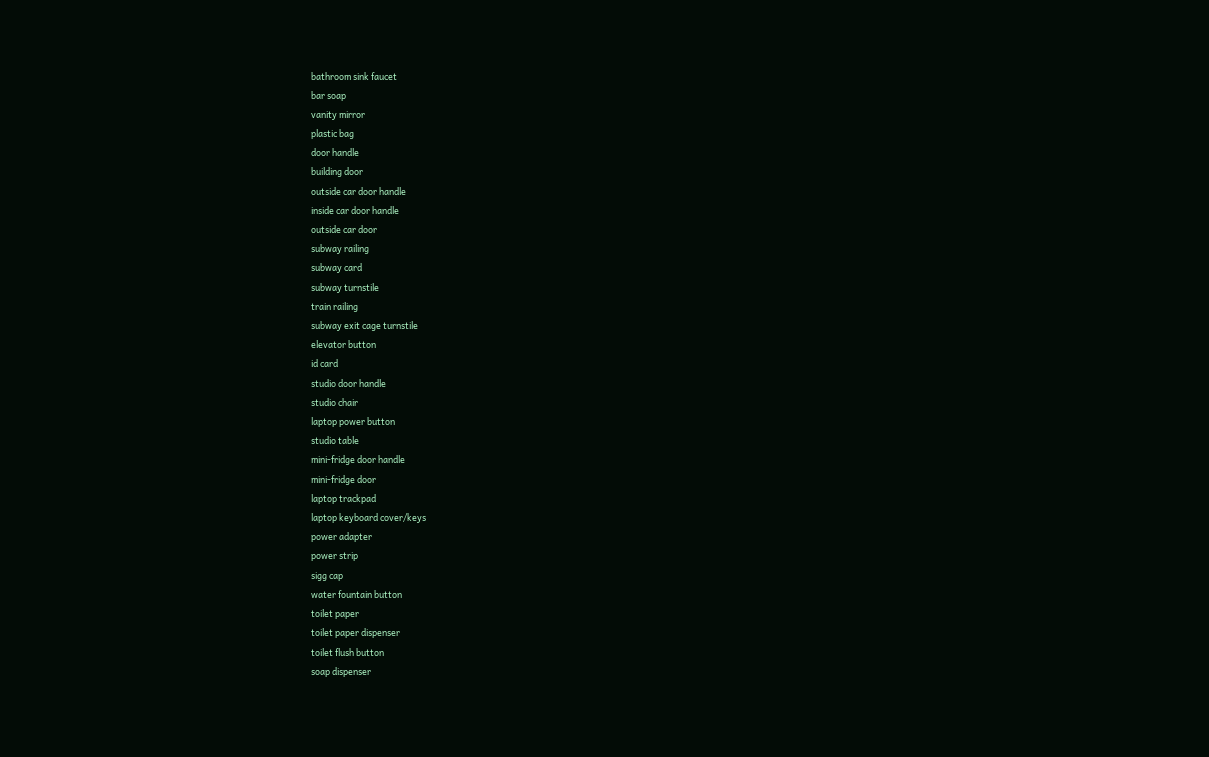bathroom sink faucet
bar soap
vanity mirror
plastic bag
door handle
building door
outside car door handle
inside car door handle
outside car door
subway railing
subway card
subway turnstile
train railing
subway exit cage turnstile
elevator button
id card
studio door handle
studio chair
laptop power button
studio table
mini-fridge door handle
mini-fridge door
laptop trackpad
laptop keyboard cover/keys
power adapter
power strip
sigg cap
water fountain button
toilet paper
toilet paper dispenser
toilet flush button
soap dispenser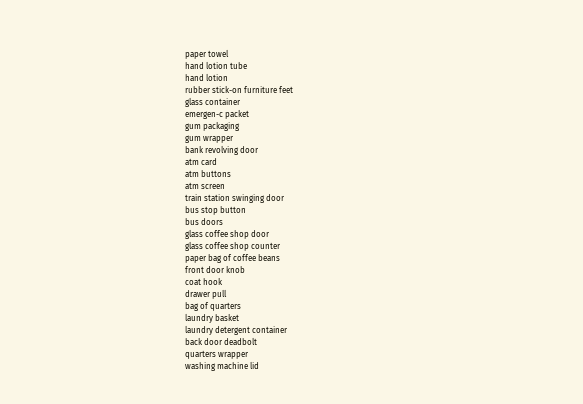paper towel
hand lotion tube
hand lotion
rubber stick-on furniture feet
glass container
emergen-c packet
gum packaging
gum wrapper
bank revolving door
atm card
atm buttons
atm screen
train station swinging door
bus stop button
bus doors
glass coffee shop door
glass coffee shop counter
paper bag of coffee beans
front door knob
coat hook
drawer pull
bag of quarters
laundry basket
laundry detergent container
back door deadbolt
quarters wrapper
washing machine lid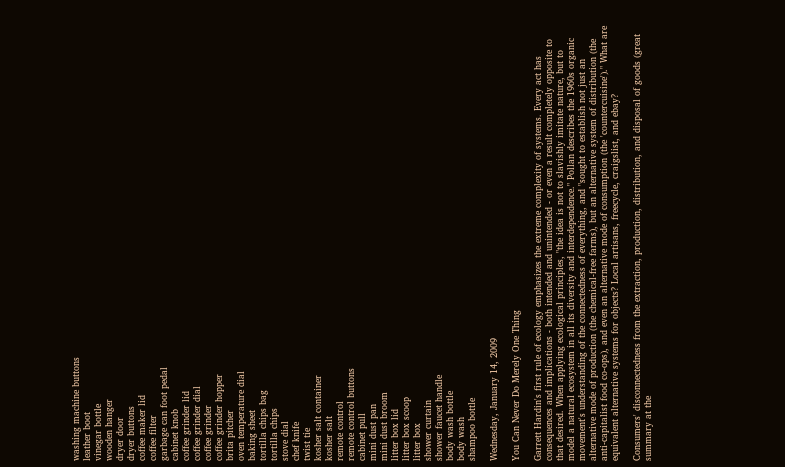washing machine buttons
leather boot
vinegar bottle
wooden hanger
dryer door
dryer buttons
coffee maker lid
coffee filter
garbage can foot pedal
cabinet knob
coffee grinder lid
coffee grinder dial
coffee grinder
coffee grinder hopper
brita pitcher
oven temperature dial
baking sheet
tortilla chips bag
tortilla chips
stove dial
chef knife
twist tie
kosher salt container
kosher salt
remote control
remote control buttons
cabinet pull
mini dust pan
mini dust broom
litter box lid
litter box scoop
litter box
shower curtain
shower faucet handle
body wash bottle
body wash
shampoo bottle

Wednesday, January 14, 2009

You Can Never Do Merely One Thing

Garrett Hardin's first rule of ecology emphasizes the extreme complexity of systems. Every act has consequences and implications - both intended and unintended - or even a result completely opposite to that desired. When applying ecological principles, "the idea is not to slavishly imitate nature, but to model a natural ecosystem in all its diversity and interdependence." Pollan describes the 1960s organic movement's understanding of the connectedness of everything, and "sought to establish not just an alternative mode of production (the chemical-free farms), but an alternative system of distribution (the anti-capitalist food co-ops), and even an alternative mode of consumption (the 'countercuisine')." What are equivalent alternative systems for objects? Local artisans, freecycle, craigslist, and ebay?

Consumers' disconnectedness from the extraction, production, distribution, and disposal of goods (great summary at the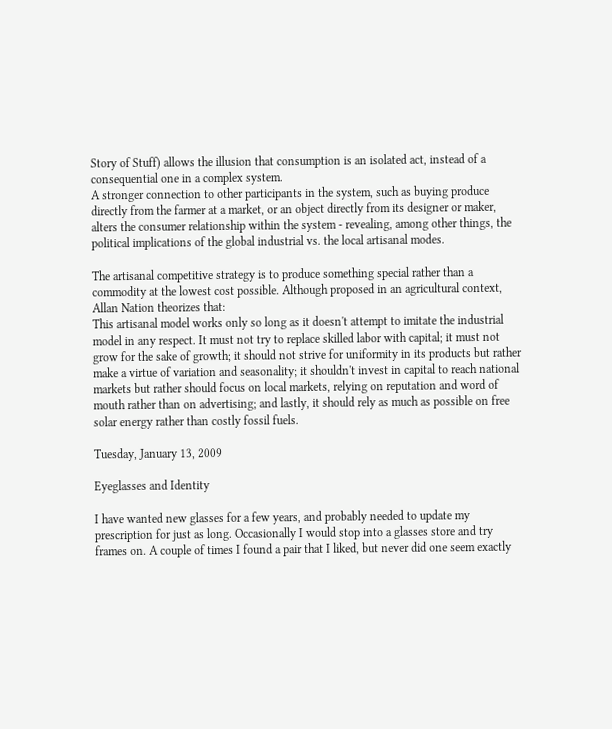Story of Stuff) allows the illusion that consumption is an isolated act, instead of a consequential one in a complex system.
A stronger connection to other participants in the system, such as buying produce directly from the farmer at a market, or an object directly from its designer or maker, alters the consumer relationship within the system - revealing, among other things, the political implications of the global industrial vs. the local artisanal modes.

The artisanal competitive strategy is to produce something special rather than a commodity at the lowest cost possible. Although proposed in an agricultural context, Allan Nation theorizes that:
This artisanal model works only so long as it doesn't attempt to imitate the industrial model in any respect. It must not try to replace skilled labor with capital; it must not grow for the sake of growth; it should not strive for uniformity in its products but rather make a virtue of variation and seasonality; it shouldn't invest in capital to reach national markets but rather should focus on local markets, relying on reputation and word of mouth rather than on advertising; and lastly, it should rely as much as possible on free solar energy rather than costly fossil fuels.

Tuesday, January 13, 2009

Eyeglasses and Identity

I have wanted new glasses for a few years, and probably needed to update my prescription for just as long. Occasionally I would stop into a glasses store and try frames on. A couple of times I found a pair that I liked, but never did one seem exactly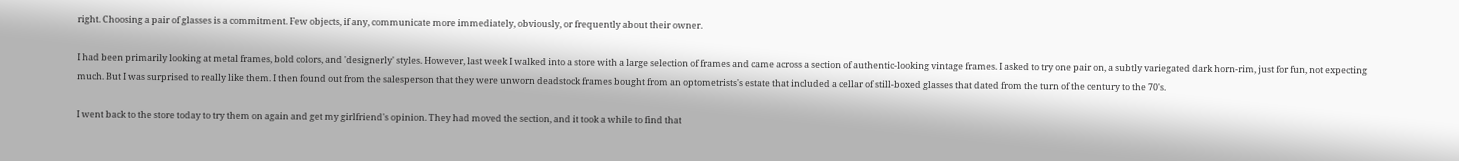right. Choosing a pair of glasses is a commitment. Few objects, if any, communicate more immediately, obviously, or frequently about their owner.

I had been primarily looking at metal frames, bold colors, and 'designerly' styles. However, last week I walked into a store with a large selection of frames and came across a section of authentic-looking vintage frames. I asked to try one pair on, a subtly variegated dark horn-rim, just for fun, not expecting much. But I was surprised to really like them. I then found out from the salesperson that they were unworn deadstock frames bought from an optometrists's estate that included a cellar of still-boxed glasses that dated from the turn of the century to the 70's.

I went back to the store today to try them on again and get my girlfriend's opinion. They had moved the section, and it took a while to find that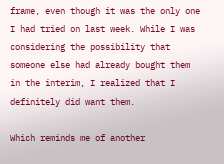frame, even though it was the only one I had tried on last week. While I was considering the possibility that someone else had already bought them in the interim, I realized that I definitely did want them.

Which reminds me of another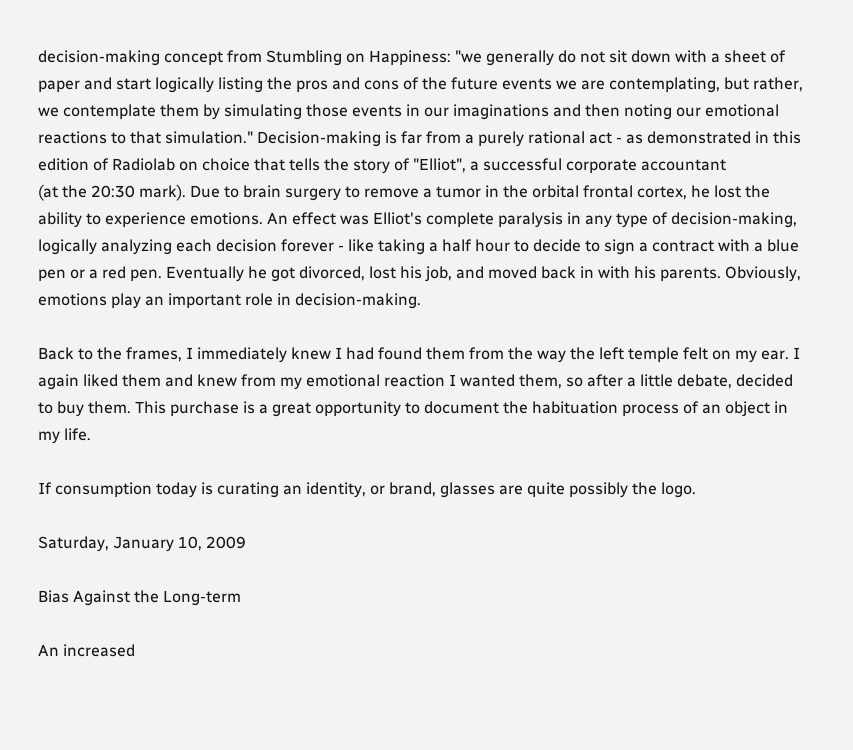decision-making concept from Stumbling on Happiness: "we generally do not sit down with a sheet of paper and start logically listing the pros and cons of the future events we are contemplating, but rather, we contemplate them by simulating those events in our imaginations and then noting our emotional reactions to that simulation." Decision-making is far from a purely rational act - as demonstrated in this edition of Radiolab on choice that tells the story of "Elliot", a successful corporate accountant
(at the 20:30 mark). Due to brain surgery to remove a tumor in the orbital frontal cortex, he lost the ability to experience emotions. An effect was Elliot's complete paralysis in any type of decision-making, logically analyzing each decision forever - like taking a half hour to decide to sign a contract with a blue pen or a red pen. Eventually he got divorced, lost his job, and moved back in with his parents. Obviously, emotions play an important role in decision-making.

Back to the frames, I immediately knew I had found them from the way the left temple felt on my ear. I again liked them and knew from my emotional reaction I wanted them, so after a little debate, decided to buy them. This purchase is a great opportunity to document the habituation process of an object in my life.

If consumption today is curating an identity, or brand, glasses are quite possibly the logo.

Saturday, January 10, 2009

Bias Against the Long-term

An increased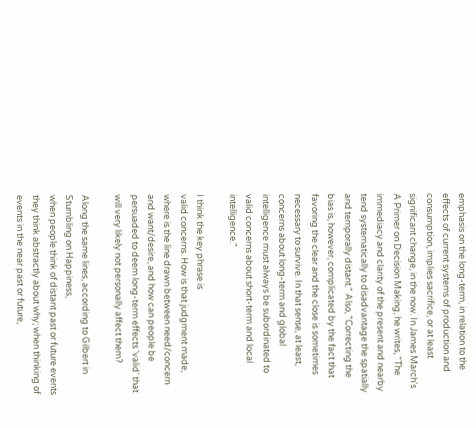emphasis on the long-term, in relation to the effects of current systems of production and consumption, implies sacrifice, or at least significant change, in the now. In James March's A Primer on Decision Making, he writes, "The immediacy and clarity of the present and nearby tend systematically to disadvantage the spatially and temporally distant." Also, "Correcting the bias is, however, complicated by the fact that favoring the clear and the close is sometimes necessary to survive. In that sense, at least, concerns about long-term and global intelligence must always be subordinated to valid concerns about short-term and local intelligence."

I think the key phrase is
valid concerns. How is that judgment made, where is the line drawn between need/concern and want/desire, and how can people be persuaded to deem long-term effects 'valid' that will very likely not personally affect them?

Along the same lines, according to Gilbert in Stumbling on Happiness,
when people think of distant past or future events they think abstractly about why; when thinking of events in the near past or future,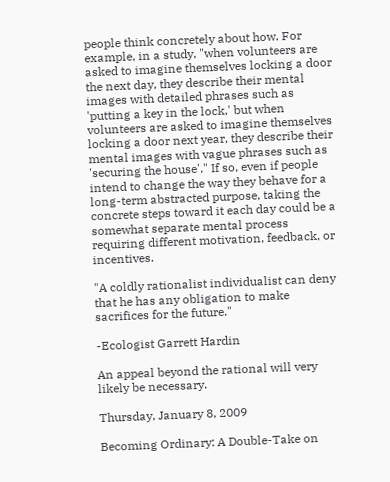people think concretely about how. For example, in a study, "when volunteers are asked to imagine themselves locking a door the next day, they describe their mental images with detailed phrases such as 'putting a key in the lock,' but when volunteers are asked to imagine themselves locking a door next year, they describe their mental images with vague phrases such as 'securing the house'." If so, even if people intend to change the way they behave for a long-term abstracted purpose, taking the concrete steps toward it each day could be a somewhat separate mental process requiring different motivation, feedback, or incentives.

"A coldly rationalist individualist can deny that he has any obligation to make sacrifices for the future."

-Ecologist Garrett Hardin

An appeal beyond the rational will very likely be necessary.

Thursday, January 8, 2009

Becoming Ordinary: A Double-Take on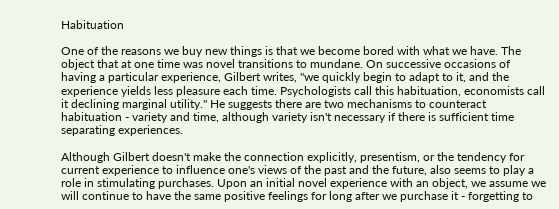Habituation

One of the reasons we buy new things is that we become bored with what we have. The object that at one time was novel transitions to mundane. On successive occasions of having a particular experience, Gilbert writes, "we quickly begin to adapt to it, and the experience yields less pleasure each time. Psychologists call this habituation, economists call it declining marginal utility." He suggests there are two mechanisms to counteract habituation - variety and time, although variety isn't necessary if there is sufficient time separating experiences.

Although Gilbert doesn't make the connection explicitly, presentism, or the tendency for current experience to influence one's views of the past and the future, also seems to play a role in stimulating purchases. Upon an initial novel experience with an object, we assume we will continue to have the same positive feelings for long after we purchase it - forgetting to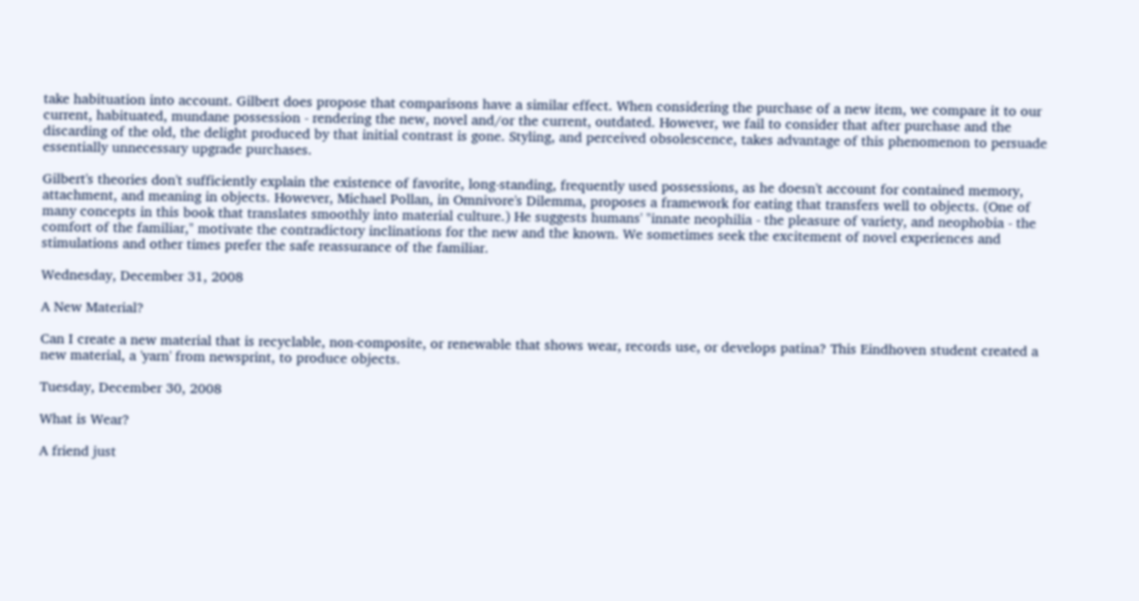take habituation into account. Gilbert does propose that comparisons have a similar effect. When considering the purchase of a new item, we compare it to our current, habituated, mundane possession - rendering the new, novel and/or the current, outdated. However, we fail to consider that after purchase and the discarding of the old, the delight produced by that initial contrast is gone. Styling, and perceived obsolescence, takes advantage of this phenomenon to persuade essentially unnecessary upgrade purchases.

Gilbert's theories don't sufficiently explain the existence of favorite, long-standing, frequently used possessions, as he doesn't account for contained memory, attachment, and meaning in objects. However, Michael Pollan, in Omnivore's Dilemma, proposes a framework for eating that transfers well to objects. (One of many concepts in this book that translates smoothly into material culture.) He suggests humans' "innate neophilia - the pleasure of variety, and neophobia - the comfort of the familiar," motivate the contradictory inclinations for the new and the known. We sometimes seek the excitement of novel experiences and stimulations and other times prefer the safe reassurance of the familiar.

Wednesday, December 31, 2008

A New Material?

Can I create a new material that is recyclable, non-composite, or renewable that shows wear, records use, or develops patina? This Eindhoven student created a new material, a 'yarn' from newsprint, to produce objects.

Tuesday, December 30, 2008

What is Wear?

A friend just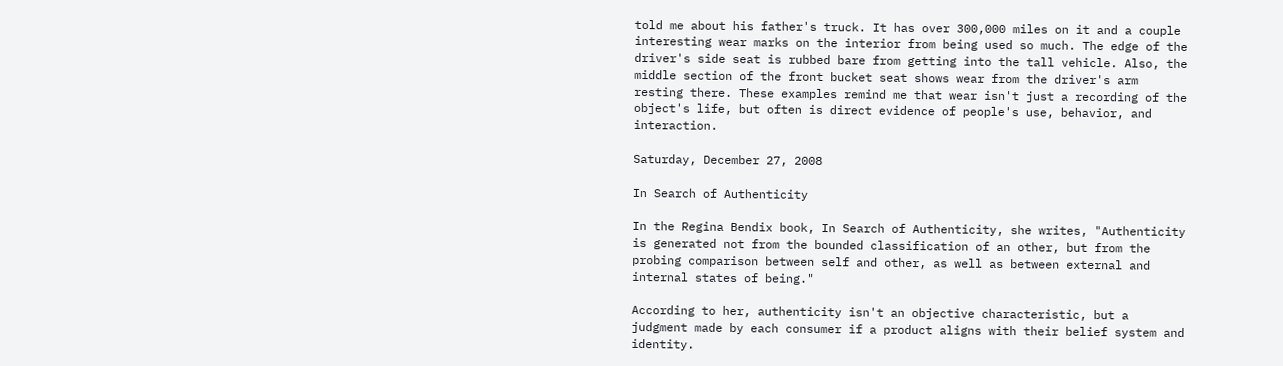told me about his father's truck. It has over 300,000 miles on it and a couple interesting wear marks on the interior from being used so much. The edge of the driver's side seat is rubbed bare from getting into the tall vehicle. Also, the middle section of the front bucket seat shows wear from the driver's arm resting there. These examples remind me that wear isn't just a recording of the object's life, but often is direct evidence of people's use, behavior, and interaction.

Saturday, December 27, 2008

In Search of Authenticity

In the Regina Bendix book, In Search of Authenticity, she writes, "Authenticity is generated not from the bounded classification of an other, but from the probing comparison between self and other, as well as between external and internal states of being."

According to her, authenticity isn't an objective characteristic, but a judgment made by each consumer if a product aligns with their belief system and identity.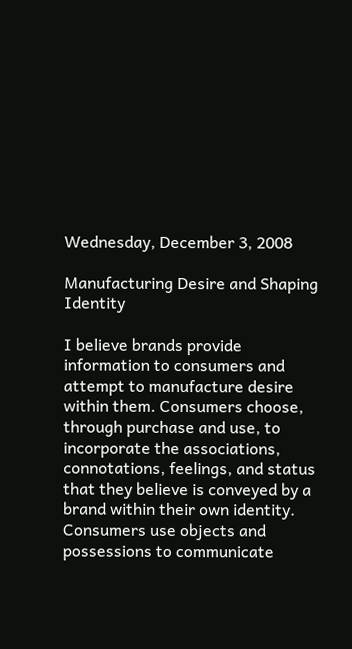Wednesday, December 3, 2008

Manufacturing Desire and Shaping Identity

I believe brands provide information to consumers and attempt to manufacture desire within them. Consumers choose, through purchase and use, to incorporate the associations, connotations, feelings, and status that they believe is conveyed by a brand within their own identity. Consumers use objects and possessions to communicate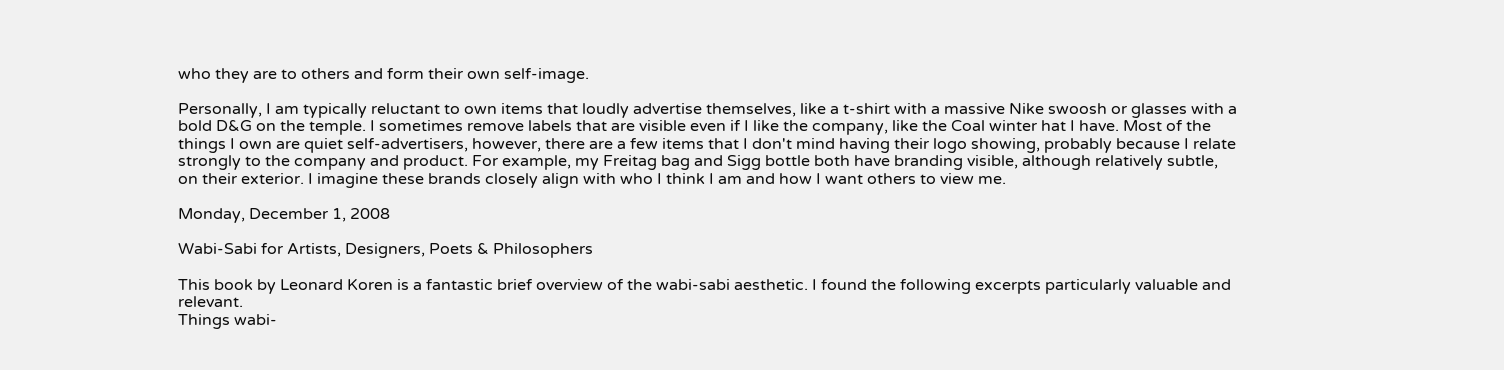who they are to others and form their own self-image.

Personally, I am typically reluctant to own items that loudly advertise themselves, like a t-shirt with a massive Nike swoosh or glasses with a bold D&G on the temple. I sometimes remove labels that are visible even if I like the company, like the Coal winter hat I have. Most of the things I own are quiet self-advertisers, however, there are a few items that I don't mind having their logo showing, probably because I relate strongly to the company and product. For example, my Freitag bag and Sigg bottle both have branding visible, although relatively subtle, on their exterior. I imagine these brands closely align with who I think I am and how I want others to view me.

Monday, December 1, 2008

Wabi-Sabi for Artists, Designers, Poets & Philosophers

This book by Leonard Koren is a fantastic brief overview of the wabi-sabi aesthetic. I found the following excerpts particularly valuable and relevant.
Things wabi-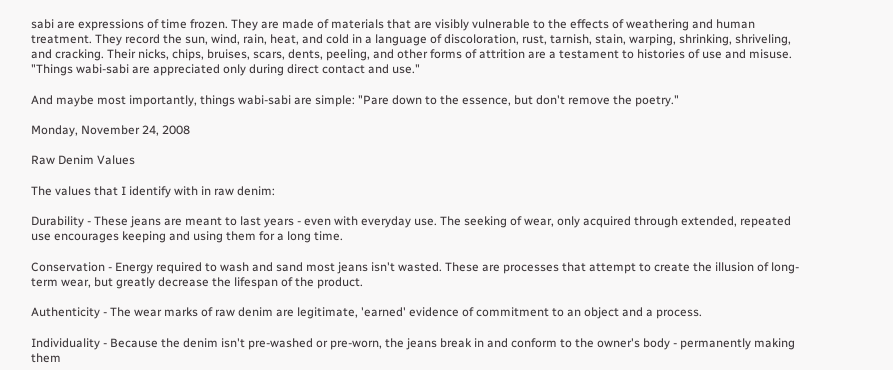sabi are expressions of time frozen. They are made of materials that are visibly vulnerable to the effects of weathering and human treatment. They record the sun, wind, rain, heat, and cold in a language of discoloration, rust, tarnish, stain, warping, shrinking, shriveling, and cracking. Their nicks, chips, bruises, scars, dents, peeling, and other forms of attrition are a testament to histories of use and misuse.
"Things wabi-sabi are appreciated only during direct contact and use."

And maybe most importantly, things wabi-sabi are simple: "Pare down to the essence, but don't remove the poetry."

Monday, November 24, 2008

Raw Denim Values

The values that I identify with in raw denim:

Durability - These jeans are meant to last years - even with everyday use. The seeking of wear, only acquired through extended, repeated use encourages keeping and using them for a long time.

Conservation - Energy required to wash and sand most jeans isn't wasted. These are processes that attempt to create the illusion of long-term wear, but greatly decrease the lifespan of the product.

Authenticity - The wear marks of raw denim are legitimate, 'earned' evidence of commitment to an object and a process.

Individuality - Because the denim isn't pre-washed or pre-worn, the jeans break in and conform to the owner's body - permanently making them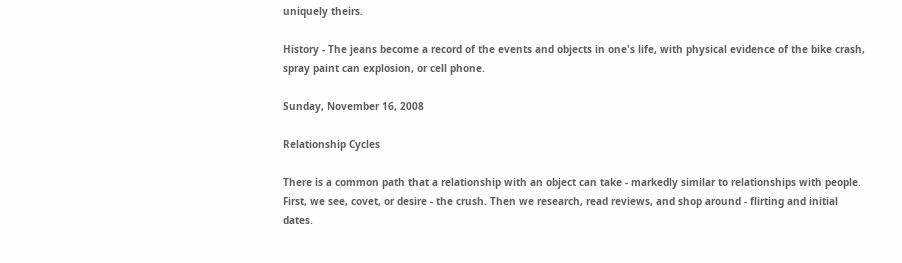uniquely theirs.

History - The jeans become a record of the events and objects in one's life, with physical evidence of the bike crash, spray paint can explosion, or cell phone.

Sunday, November 16, 2008

Relationship Cycles

There is a common path that a relationship with an object can take - markedly similar to relationships with people. First, we see, covet, or desire - the crush. Then we research, read reviews, and shop around - flirting and initial dates.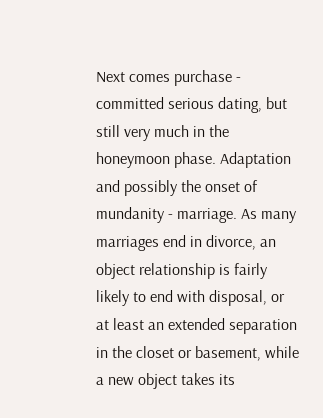Next comes purchase - committed serious dating, but still very much in the honeymoon phase. Adaptation and possibly the onset of mundanity - marriage. As many marriages end in divorce, an object relationship is fairly likely to end with disposal, or at least an extended separation in the closet or basement, while a new object takes its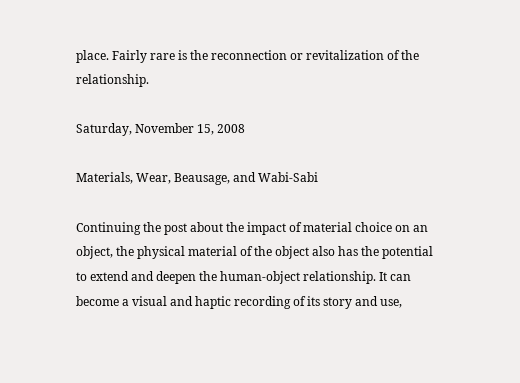place. Fairly rare is the reconnection or revitalization of the relationship.

Saturday, November 15, 2008

Materials, Wear, Beausage, and Wabi-Sabi

Continuing the post about the impact of material choice on an object, the physical material of the object also has the potential to extend and deepen the human-object relationship. It can become a visual and haptic recording of its story and use,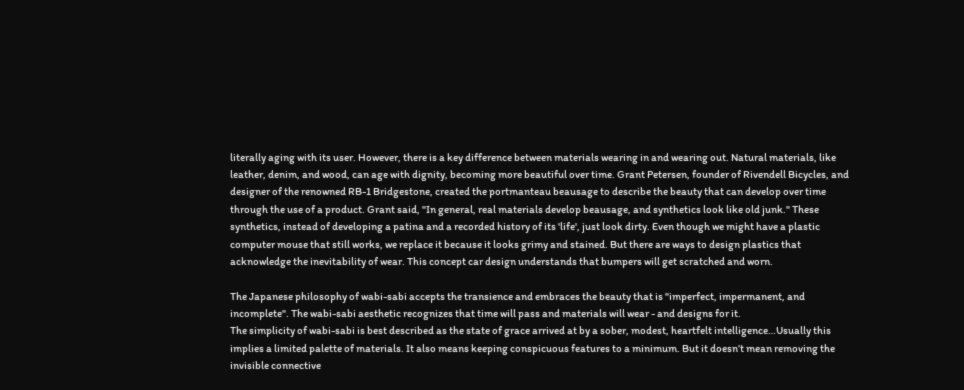literally aging with its user. However, there is a key difference between materials wearing in and wearing out. Natural materials, like leather, denim, and wood, can age with dignity, becoming more beautiful over time. Grant Petersen, founder of Rivendell Bicycles, and designer of the renowned RB-1 Bridgestone, created the portmanteau beausage to describe the beauty that can develop over time through the use of a product. Grant said, "In general, real materials develop beausage, and synthetics look like old junk." These synthetics, instead of developing a patina and a recorded history of its 'life', just look dirty. Even though we might have a plastic computer mouse that still works, we replace it because it looks grimy and stained. But there are ways to design plastics that acknowledge the inevitability of wear. This concept car design understands that bumpers will get scratched and worn.

The Japanese philosophy of wabi-sabi accepts the transience and embraces the beauty that is "imperfect, impermanent, and incomplete". The wabi-sabi aesthetic recognizes that time will pass and materials will wear - and designs for it.
The simplicity of wabi-sabi is best described as the state of grace arrived at by a sober, modest, heartfelt intelligence…Usually this implies a limited palette of materials. It also means keeping conspicuous features to a minimum. But it doesn’t mean removing the invisible connective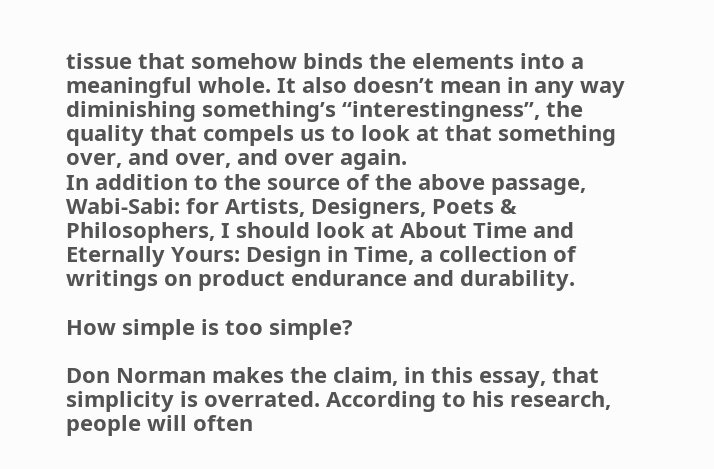tissue that somehow binds the elements into a meaningful whole. It also doesn’t mean in any way diminishing something’s “interestingness”, the quality that compels us to look at that something over, and over, and over again.
In addition to the source of the above passage, Wabi-Sabi: for Artists, Designers, Poets & Philosophers, I should look at About Time and Eternally Yours: Design in Time, a collection of writings on product endurance and durability.

How simple is too simple?

Don Norman makes the claim, in this essay, that simplicity is overrated. According to his research, people will often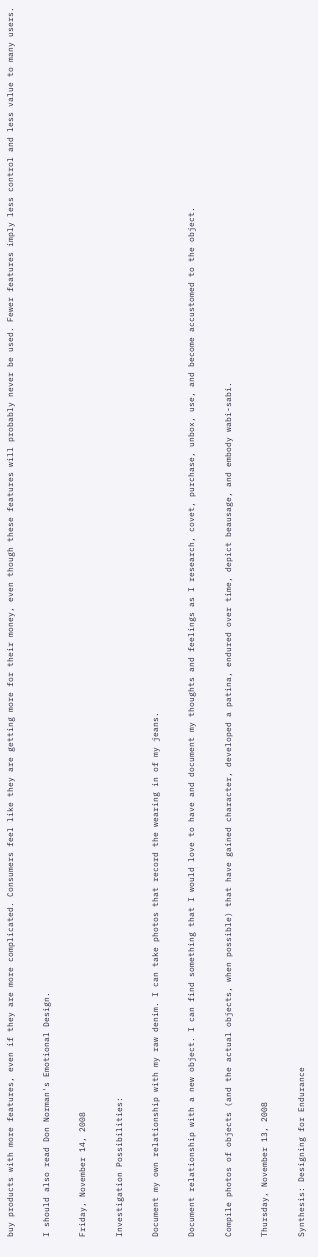buy products with more features, even if they are more complicated. Consumers feel like they are getting more for their money, even though these features will probably never be used. Fewer features imply less control and less value to many users.

I should also read Don Norman's Emotional Design.

Friday, November 14, 2008

Investigation Possibilities:

Document my own relationship with my raw denim. I can take photos that record the wearing in of my jeans.

Document relationship with a new object. I can find something that I would love to have and document my thoughts and feelings as I research, covet, purchase, unbox, use, and become accustomed to the object.

Compile photos of objects (and the actual objects, when possible) that have gained character, developed a patina, endured over time, depict beausage, and embody wabi-sabi.

Thursday, November 13, 2008

Synthesis: Designing for Endurance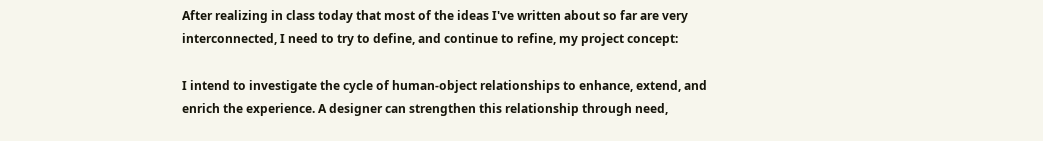After realizing in class today that most of the ideas I've written about so far are very interconnected, I need to try to define, and continue to refine, my project concept:

I intend to investigate the cycle of human-object relationships to enhance, extend, and enrich the experience. A designer can strengthen this relationship through need,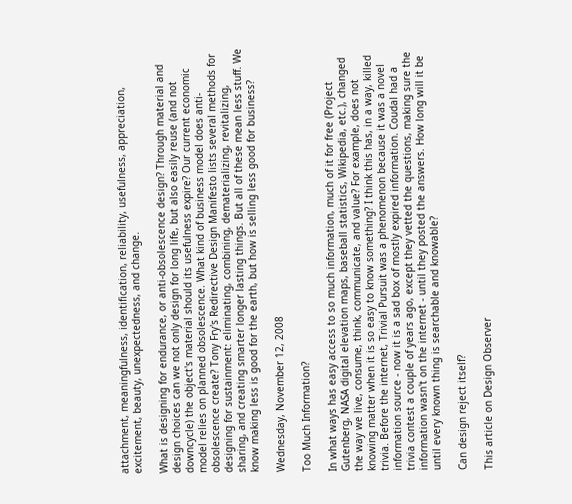attachment, meaningfulness, identification, reliability, usefulness, appreciation, excitement, beauty, unexpectedness, and change.

What is designing for endurance, or anti-obsolescence design? Through material and design choices can we not only design for long life, but also easily reuse (and not downcycle) the object's material should its usefulness expire? Our current economic model relies on planned obsolescence. What kind of business model does anti-obsolescence create? Tony Fry's Redirective Design Manifesto lists several methods for designing for sustainment: eliminating, combining, dematerializing, revitalizing, sharing, and creating smarter longer lasting things. But all of these mean less stuff. We know making less is good for the earth, but how is selling less good for business?

Wednesday, November 12, 2008

Too Much Information?

In what ways has easy access to so much information, much of it for free (Project Gutenberg, NASA digital elevation maps, baseball statistics, Wikipedia, etc.), changed the way we live, consume, think, communicate, and value? For example, does not knowing matter when it is so easy to know something? I think this has, in a way, killed trivia. Before the internet, Trivial Pursuit was a phenomenon because it was a novel information source - now it is a sad box of mostly expired information. Coudal had a trivia contest a couple of years ago, except they vetted the questions, making sure the information wasn't on the internet - until they posted the answers. How long will it be until every known thing is searchable and knowable?

Can design reject itself?

This article on Design Observer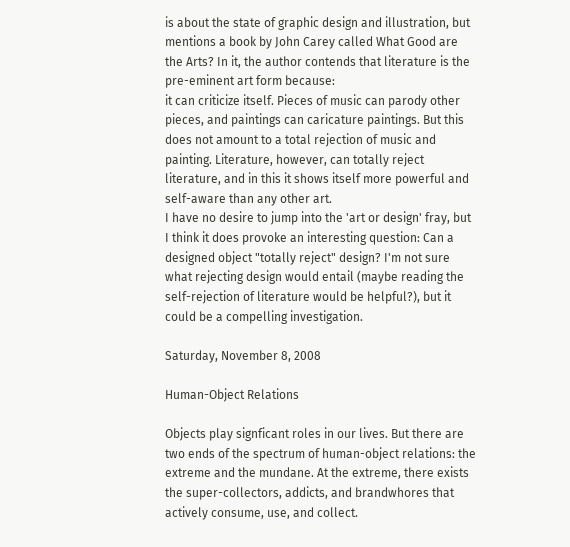is about the state of graphic design and illustration, but mentions a book by John Carey called What Good are the Arts? In it, the author contends that literature is the pre-eminent art form because:
it can criticize itself. Pieces of music can parody other pieces, and paintings can caricature paintings. But this does not amount to a total rejection of music and painting. Literature, however, can totally reject literature, and in this it shows itself more powerful and self-aware than any other art.
I have no desire to jump into the 'art or design' fray, but I think it does provoke an interesting question: Can a designed object "totally reject" design? I'm not sure what rejecting design would entail (maybe reading the self-rejection of literature would be helpful?), but it could be a compelling investigation.

Saturday, November 8, 2008

Human-Object Relations

Objects play signficant roles in our lives. But there are two ends of the spectrum of human-object relations: the extreme and the mundane. At the extreme, there exists the super-collectors, addicts, and brandwhores that actively consume, use, and collect.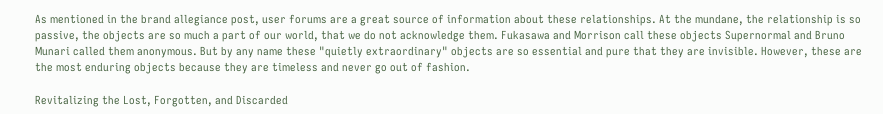As mentioned in the brand allegiance post, user forums are a great source of information about these relationships. At the mundane, the relationship is so passive, the objects are so much a part of our world, that we do not acknowledge them. Fukasawa and Morrison call these objects Supernormal and Bruno Munari called them anonymous. But by any name these "quietly extraordinary" objects are so essential and pure that they are invisible. However, these are the most enduring objects because they are timeless and never go out of fashion.

Revitalizing the Lost, Forgotten, and Discarded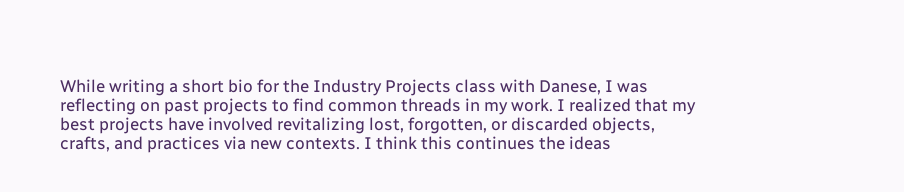While writing a short bio for the Industry Projects class with Danese, I was reflecting on past projects to find common threads in my work. I realized that my best projects have involved revitalizing lost, forgotten, or discarded objects, crafts, and practices via new contexts. I think this continues the ideas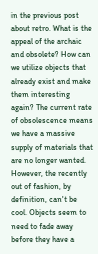in the previous post about retro. What is the appeal of the archaic and obsolete? How can we utilize objects that already exist and make them interesting again? The current rate of obsolescence means we have a massive supply of materials that are no longer wanted. However, the recently out of fashion, by definition, can't be cool. Objects seem to need to fade away before they have a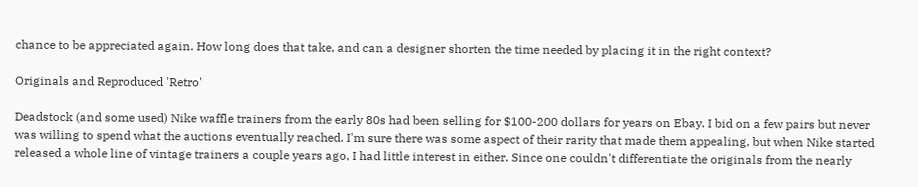chance to be appreciated again. How long does that take, and can a designer shorten the time needed by placing it in the right context?

Originals and Reproduced 'Retro'

Deadstock (and some used) Nike waffle trainers from the early 80s had been selling for $100-200 dollars for years on Ebay. I bid on a few pairs but never was willing to spend what the auctions eventually reached. I'm sure there was some aspect of their rarity that made them appealing, but when Nike started released a whole line of vintage trainers a couple years ago, I had little interest in either. Since one couldn't differentiate the originals from the nearly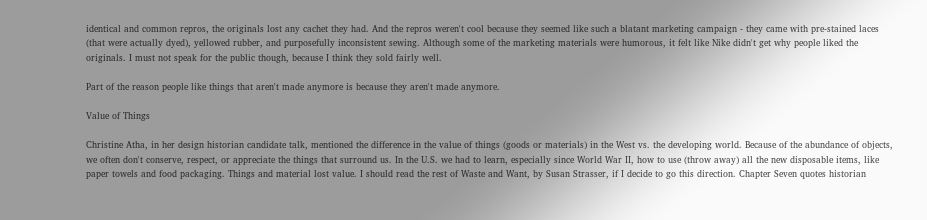identical and common repros, the originals lost any cachet they had. And the repros weren't cool because they seemed like such a blatant marketing campaign - they came with pre-stained laces (that were actually dyed), yellowed rubber, and purposefully inconsistent sewing. Although some of the marketing materials were humorous, it felt like Nike didn't get why people liked the originals. I must not speak for the public though, because I think they sold fairly well.

Part of the reason people like things that aren't made anymore is because they aren't made anymore.

Value of Things

Christine Atha, in her design historian candidate talk, mentioned the difference in the value of things (goods or materials) in the West vs. the developing world. Because of the abundance of objects, we often don't conserve, respect, or appreciate the things that surround us. In the U.S. we had to learn, especially since World War II, how to use (throw away) all the new disposable items, like paper towels and food packaging. Things and material lost value. I should read the rest of Waste and Want, by Susan Strasser, if I decide to go this direction. Chapter Seven quotes historian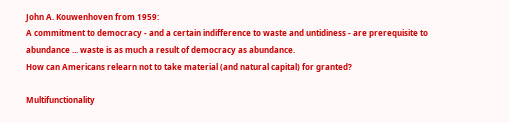John A. Kouwenhoven from 1959:
A commitment to democracy - and a certain indifference to waste and untidiness - are prerequisite to abundance ... waste is as much a result of democracy as abundance.
How can Americans relearn not to take material (and natural capital) for granted?

Multifunctionality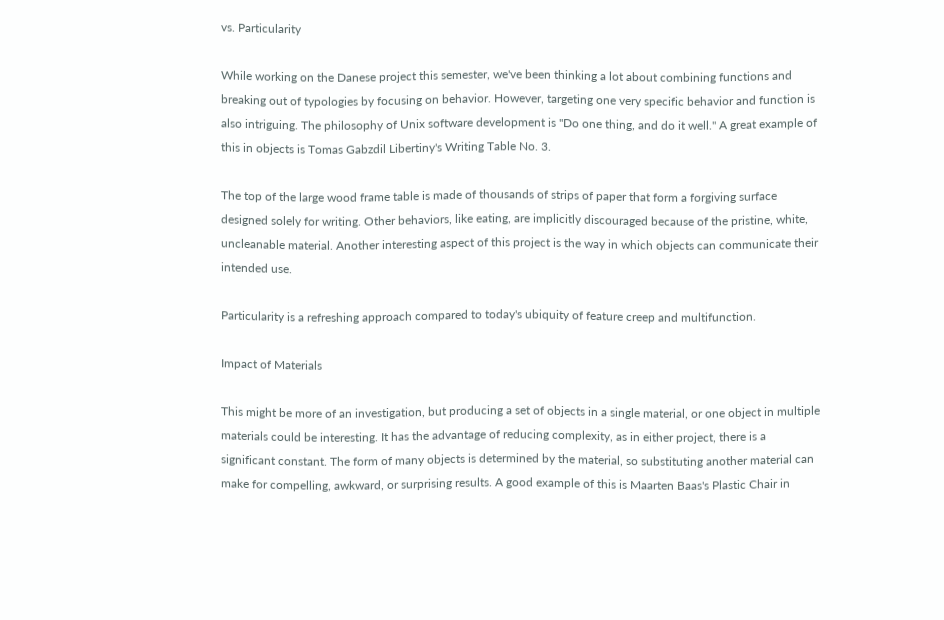vs. Particularity

While working on the Danese project this semester, we've been thinking a lot about combining functions and breaking out of typologies by focusing on behavior. However, targeting one very specific behavior and function is also intriguing. The philosophy of Unix software development is "Do one thing, and do it well." A great example of this in objects is Tomas Gabzdil Libertiny's Writing Table No. 3.

The top of the large wood frame table is made of thousands of strips of paper that form a forgiving surface designed solely for writing. Other behaviors, like eating, are implicitly discouraged because of the pristine, white, uncleanable material. Another interesting aspect of this project is the way in which objects can communicate their intended use.

Particularity is a refreshing approach compared to today's ubiquity of feature creep and multifunction.

Impact of Materials

This might be more of an investigation, but producing a set of objects in a single material, or one object in multiple materials could be interesting. It has the advantage of reducing complexity, as in either project, there is a significant constant. The form of many objects is determined by the material, so substituting another material can make for compelling, awkward, or surprising results. A good example of this is Maarten Baas's Plastic Chair in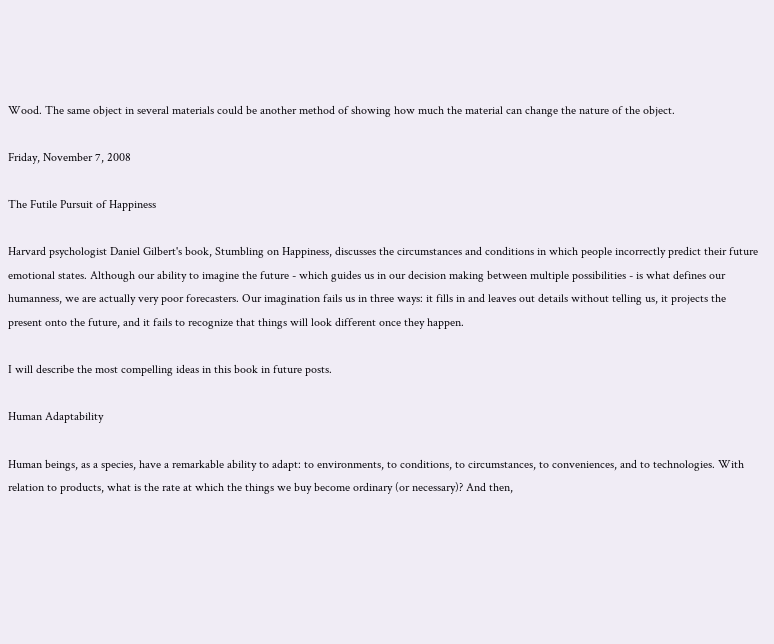Wood. The same object in several materials could be another method of showing how much the material can change the nature of the object.

Friday, November 7, 2008

The Futile Pursuit of Happiness

Harvard psychologist Daniel Gilbert's book, Stumbling on Happiness, discusses the circumstances and conditions in which people incorrectly predict their future emotional states. Although our ability to imagine the future - which guides us in our decision making between multiple possibilities - is what defines our humanness, we are actually very poor forecasters. Our imagination fails us in three ways: it fills in and leaves out details without telling us, it projects the present onto the future, and it fails to recognize that things will look different once they happen.

I will describe the most compelling ideas in this book in future posts.

Human Adaptability

Human beings, as a species, have a remarkable ability to adapt: to environments, to conditions, to circumstances, to conveniences, and to technologies. With relation to products, what is the rate at which the things we buy become ordinary (or necessary)? And then,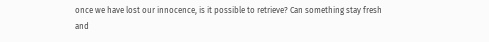once we have lost our innocence, is it possible to retrieve? Can something stay fresh and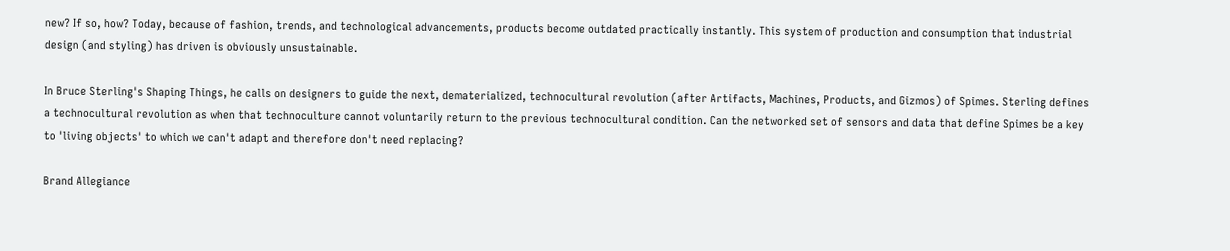new? If so, how? Today, because of fashion, trends, and technological advancements, products become outdated practically instantly. This system of production and consumption that industrial design (and styling) has driven is obviously unsustainable.

In Bruce Sterling's Shaping Things, he calls on designers to guide the next, dematerialized, technocultural revolution (after Artifacts, Machines, Products, and Gizmos) of Spimes. Sterling defines a technocultural revolution as when that technoculture cannot voluntarily return to the previous technocultural condition. Can the networked set of sensors and data that define Spimes be a key to 'living objects' to which we can't adapt and therefore don't need replacing?

Brand Allegiance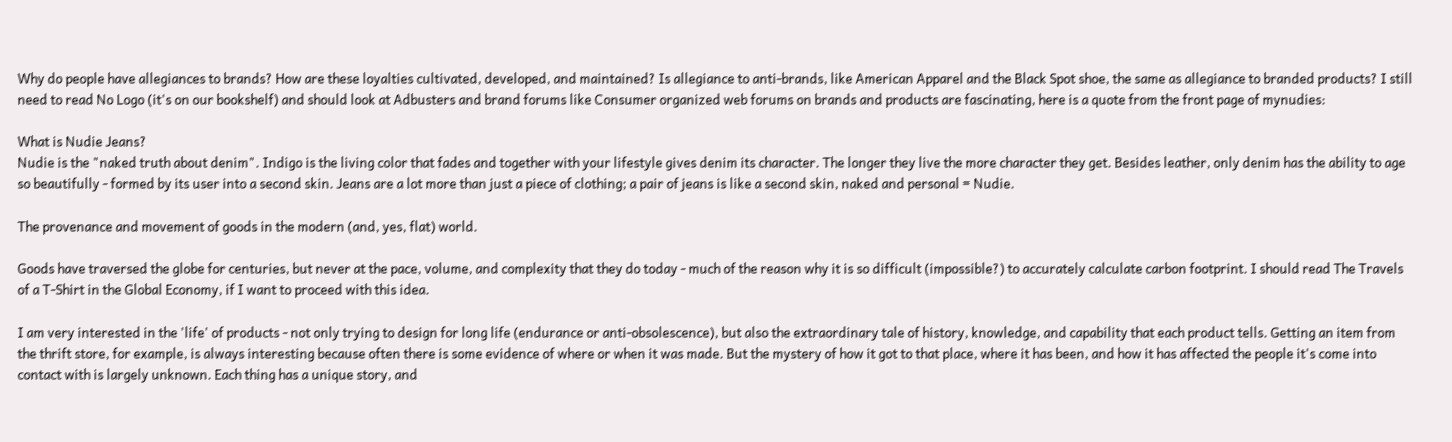Why do people have allegiances to brands? How are these loyalties cultivated, developed, and maintained? Is allegiance to anti-brands, like American Apparel and the Black Spot shoe, the same as allegiance to branded products? I still need to read No Logo (it's on our bookshelf) and should look at Adbusters and brand forums like Consumer organized web forums on brands and products are fascinating, here is a quote from the front page of mynudies:

What is Nudie Jeans?
Nudie is the "naked truth about denim". Indigo is the living color that fades and together with your lifestyle gives denim its character. The longer they live the more character they get. Besides leather, only denim has the ability to age so beautifully - formed by its user into a second skin. Jeans are a lot more than just a piece of clothing; a pair of jeans is like a second skin, naked and personal = Nudie.

The provenance and movement of goods in the modern (and, yes, flat) world.

Goods have traversed the globe for centuries, but never at the pace, volume, and complexity that they do today - much of the reason why it is so difficult (impossible?) to accurately calculate carbon footprint. I should read The Travels of a T-Shirt in the Global Economy, if I want to proceed with this idea.

I am very interested in the 'life' of products - not only trying to design for long life (endurance or anti-obsolescence), but also the extraordinary tale of history, knowledge, and capability that each product tells. Getting an item from the thrift store, for example, is always interesting because often there is some evidence of where or when it was made. But the mystery of how it got to that place, where it has been, and how it has affected the people it's come into contact with is largely unknown. Each thing has a unique story, and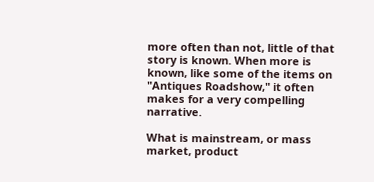more often than not, little of that story is known. When more is known, like some of the items on "Antiques Roadshow," it often makes for a very compelling narrative.

What is mainstream, or mass market, product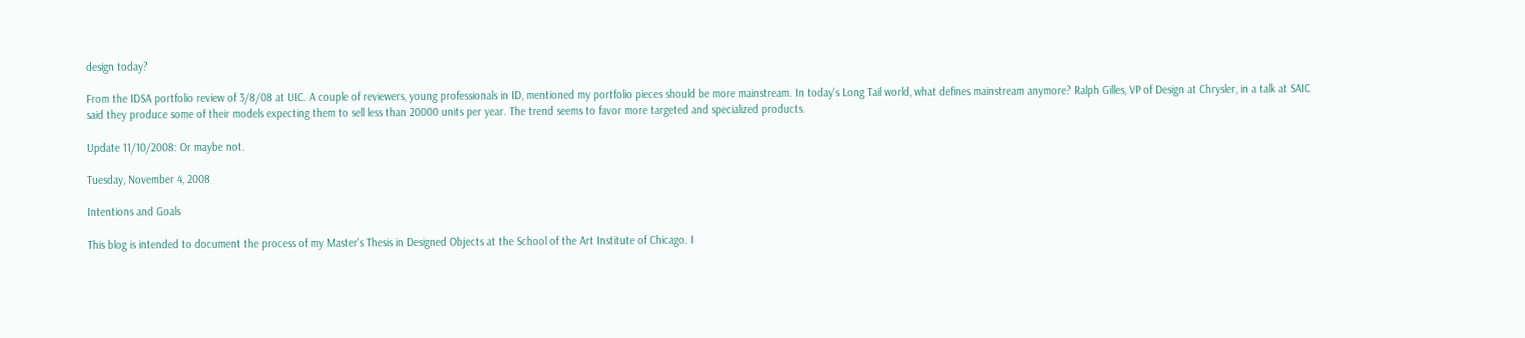design today?

From the IDSA portfolio review of 3/8/08 at UIC. A couple of reviewers, young professionals in ID, mentioned my portfolio pieces should be more mainstream. In today's Long Tail world, what defines mainstream anymore? Ralph Gilles, VP of Design at Chrysler, in a talk at SAIC said they produce some of their models expecting them to sell less than 20000 units per year. The trend seems to favor more targeted and specialized products.

Update 11/10/2008: Or maybe not.

Tuesday, November 4, 2008

Intentions and Goals

This blog is intended to document the process of my Master's Thesis in Designed Objects at the School of the Art Institute of Chicago. I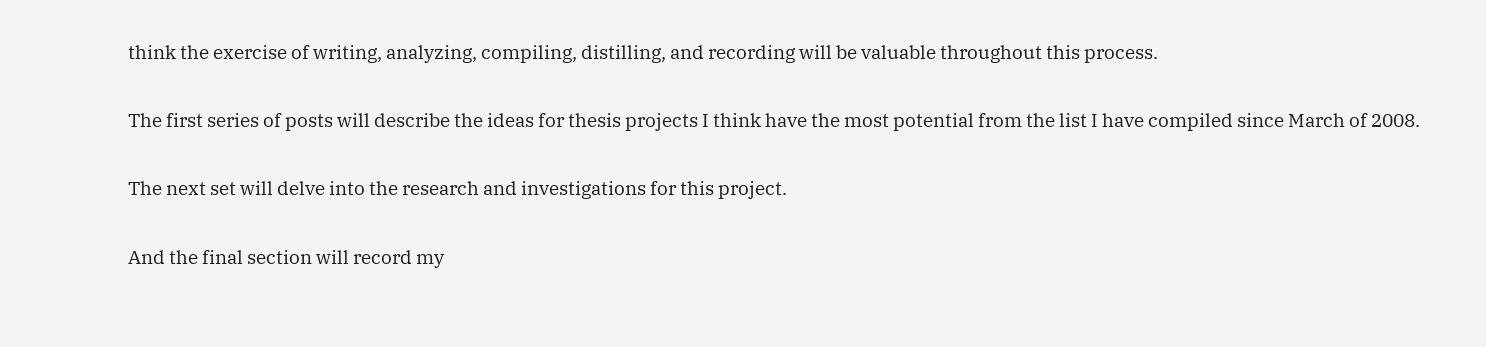think the exercise of writing, analyzing, compiling, distilling, and recording will be valuable throughout this process.

The first series of posts will describe the ideas for thesis projects I think have the most potential from the list I have compiled since March of 2008.

The next set will delve into the research and investigations for this project.

And the final section will record my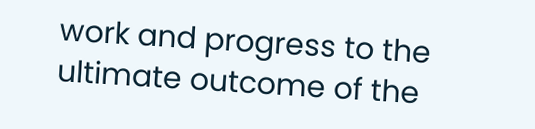work and progress to the ultimate outcome of the